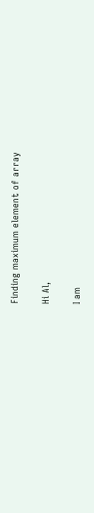Finding maximum element of array

Hi Al,

I am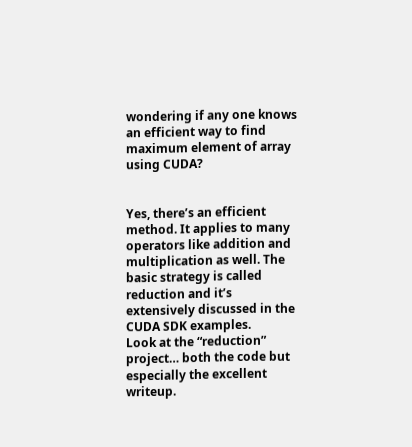wondering if any one knows an efficient way to find maximum element of array using CUDA?


Yes, there’s an efficient method. It applies to many operators like addition and multiplication as well. The basic strategy is called reduction and it’s extensively discussed in the CUDA SDK examples.
Look at the “reduction” project… both the code but especially the excellent writeup.